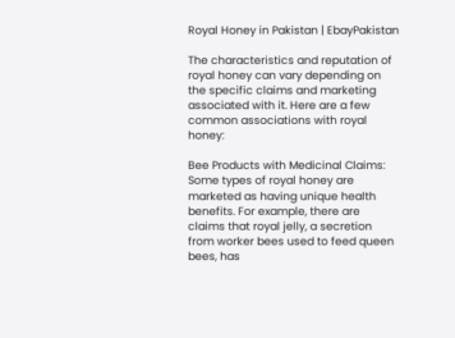Royal Honey in Pakistan | EbayPakistan

The characteristics and reputation of royal honey can vary depending on the specific claims and marketing associated with it. Here are a few common associations with royal honey:

Bee Products with Medicinal Claims: Some types of royal honey are marketed as having unique health benefits. For example, there are claims that royal jelly, a secretion from worker bees used to feed queen bees, has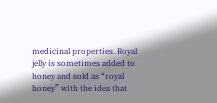medicinal properties. Royal jelly is sometimes added to honey and sold as “royal honey” with the idea that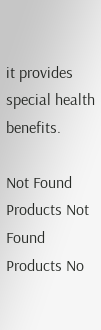it provides special health benefits.

Not Found Products Not Found Products No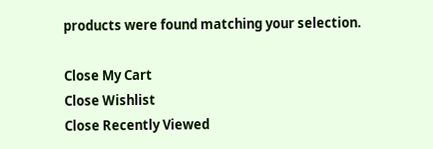products were found matching your selection.

Close My Cart
Close Wishlist
Close Recently Viewed